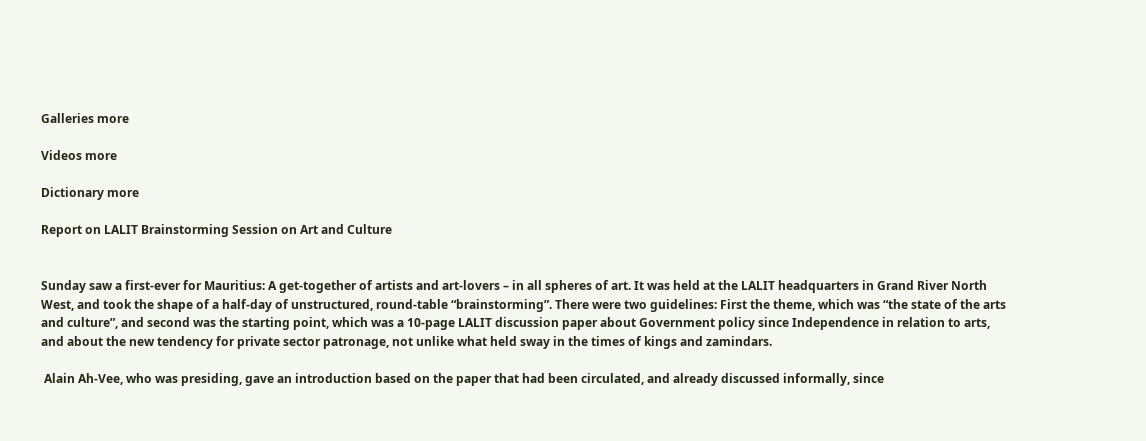Galleries more

Videos more

Dictionary more

Report on LALIT Brainstorming Session on Art and Culture


Sunday saw a first-ever for Mauritius: A get-together of artists and art-lovers – in all spheres of art. It was held at the LALIT headquarters in Grand River North West, and took the shape of a half-day of unstructured, round-table “brainstorming”. There were two guidelines: First the theme, which was “the state of the arts and culture”, and second was the starting point, which was a 10-page LALIT discussion paper about Government policy since Independence in relation to arts, and about the new tendency for private sector patronage, not unlike what held sway in the times of kings and zamindars.

 Alain Ah-Vee, who was presiding, gave an introduction based on the paper that had been circulated, and already discussed informally, since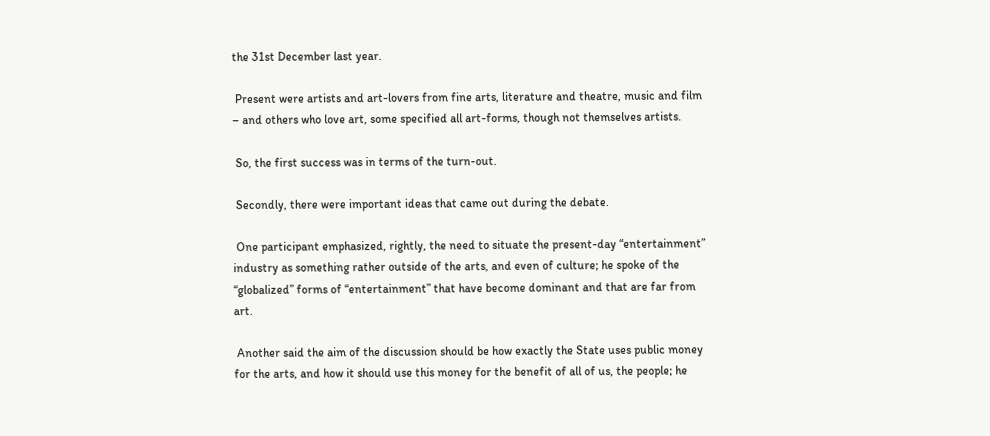the 31st December last year.

 Present were artists and art-lovers from fine arts, literature and theatre, music and film – and others who love art, some specified all art-forms, though not themselves artists.

 So, the first success was in terms of the turn-out.

 Secondly, there were important ideas that came out during the debate.

 One participant emphasized, rightly, the need to situate the present-day “entertainment” industry as something rather outside of the arts, and even of culture; he spoke of the “globalized” forms of “entertainment” that have become dominant and that are far from art.

 Another said the aim of the discussion should be how exactly the State uses public money for the arts, and how it should use this money for the benefit of all of us, the people; he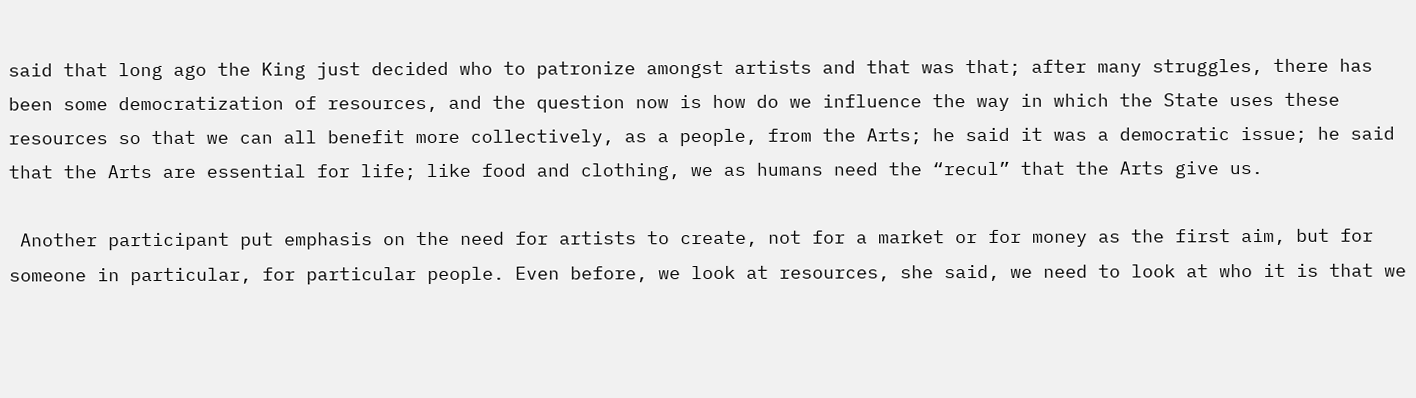said that long ago the King just decided who to patronize amongst artists and that was that; after many struggles, there has been some democratization of resources, and the question now is how do we influence the way in which the State uses these resources so that we can all benefit more collectively, as a people, from the Arts; he said it was a democratic issue; he said that the Arts are essential for life; like food and clothing, we as humans need the “recul” that the Arts give us.

 Another participant put emphasis on the need for artists to create, not for a market or for money as the first aim, but for someone in particular, for particular people. Even before, we look at resources, she said, we need to look at who it is that we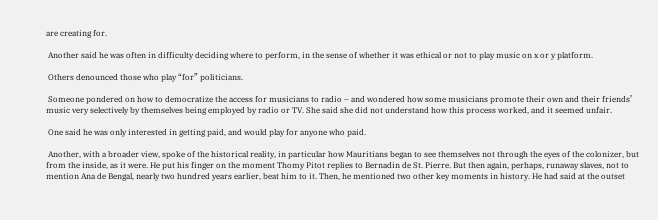are creating for.

 Another said he was often in difficulty deciding where to perform, in the sense of whether it was ethical or not to play music on x or y platform.

 Others denounced those who play “for” politicians.

 Someone pondered on how to democratize the access for musicians to radio – and wondered how some musicians promote their own and their friends’ music very selectively by themselves being employed by radio or TV. She said she did not understand how this process worked, and it seemed unfair.

 One said he was only interested in getting paid, and would play for anyone who paid.

 Another, with a broader view, spoke of the historical reality, in particular how Mauritians began to see themselves not through the eyes of the colonizer, but from the inside, as it were. He put his finger on the moment Thomy Pitot replies to Bernadin de St. Pierre. But then again, perhaps, runaway slaves, not to mention Ana de Bengal, nearly two hundred years earlier, beat him to it. Then, he mentioned two other key moments in history. He had said at the outset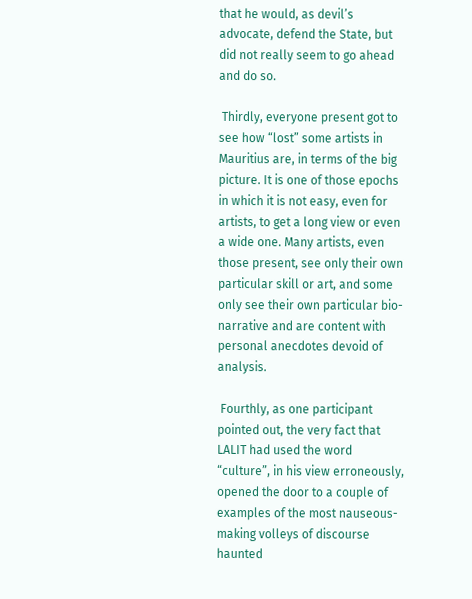that he would, as devil’s advocate, defend the State, but did not really seem to go ahead and do so.

 Thirdly, everyone present got to see how “lost” some artists in Mauritius are, in terms of the big picture. It is one of those epochs in which it is not easy, even for artists, to get a long view or even a wide one. Many artists, even those present, see only their own particular skill or art, and some only see their own particular bio-narrative and are content with personal anecdotes devoid of analysis.

 Fourthly, as one participant pointed out, the very fact that LALIT had used the word “culture”, in his view erroneously, opened the door to a couple of examples of the most nauseous-making volleys of discourse haunted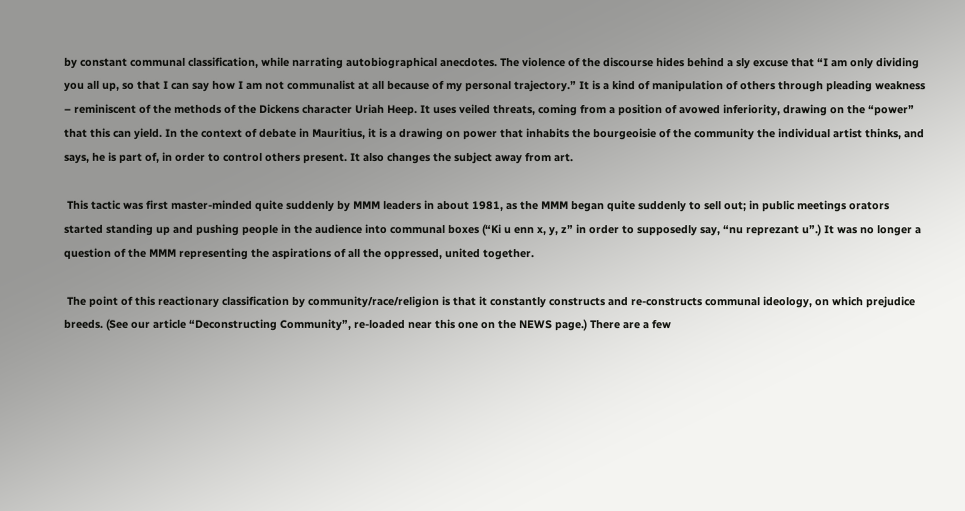by constant communal classification, while narrating autobiographical anecdotes. The violence of the discourse hides behind a sly excuse that “I am only dividing you all up, so that I can say how I am not communalist at all because of my personal trajectory.” It is a kind of manipulation of others through pleading weakness – reminiscent of the methods of the Dickens character Uriah Heep. It uses veiled threats, coming from a position of avowed inferiority, drawing on the “power” that this can yield. In the context of debate in Mauritius, it is a drawing on power that inhabits the bourgeoisie of the community the individual artist thinks, and says, he is part of, in order to control others present. It also changes the subject away from art.

 This tactic was first master-minded quite suddenly by MMM leaders in about 1981, as the MMM began quite suddenly to sell out; in public meetings orators started standing up and pushing people in the audience into communal boxes (“Ki u enn x, y, z” in order to supposedly say, “nu reprezant u”.) It was no longer a question of the MMM representing the aspirations of all the oppressed, united together.

 The point of this reactionary classification by community/race/religion is that it constantly constructs and re-constructs communal ideology, on which prejudice breeds. (See our article “Deconstructing Community”, re-loaded near this one on the NEWS page.) There are a few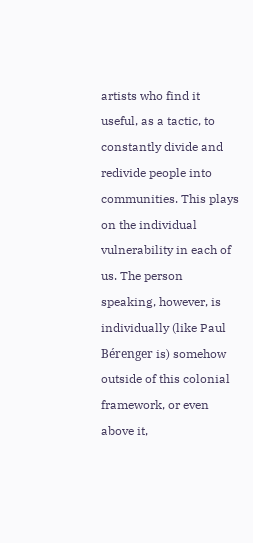artists who find it useful, as a tactic, to constantly divide and redivide people into communities. This plays on the individual vulnerability in each of us. The person speaking, however, is individually (like Paul Bérenger is) somehow outside of this colonial framework, or even above it,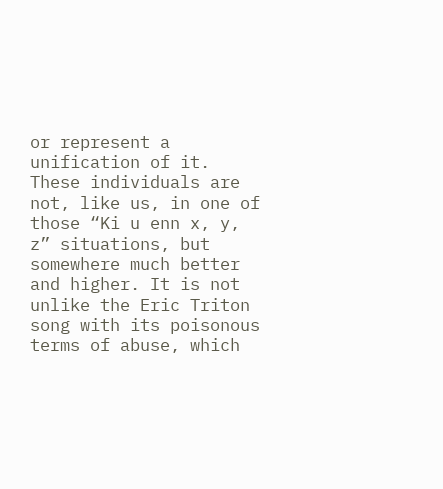or represent a unification of it. These individuals are not, like us, in one of those “Ki u enn x, y, z” situations, but somewhere much better and higher. It is not unlike the Eric Triton song with its poisonous terms of abuse, which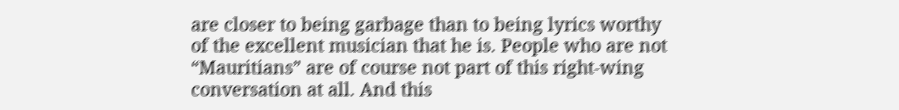are closer to being garbage than to being lyrics worthy of the excellent musician that he is. People who are not “Mauritians” are of course not part of this right-wing conversation at all. And this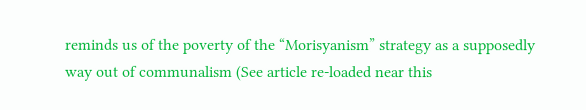reminds us of the poverty of the “Morisyanism” strategy as a supposedly way out of communalism (See article re-loaded near this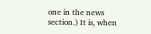one in the news section.) It is, when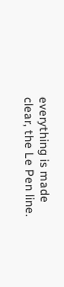everything is made clear, the Le Pen line.